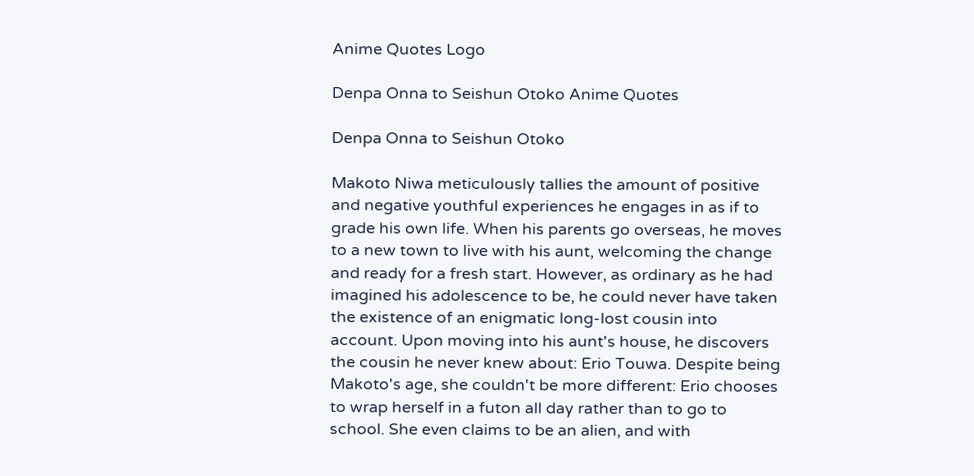Anime Quotes Logo

Denpa Onna to Seishun Otoko Anime Quotes

Denpa Onna to Seishun Otoko

Makoto Niwa meticulously tallies the amount of positive and negative youthful experiences he engages in as if to grade his own life. When his parents go overseas, he moves to a new town to live with his aunt, welcoming the change and ready for a fresh start. However, as ordinary as he had imagined his adolescence to be, he could never have taken the existence of an enigmatic long-lost cousin into account. Upon moving into his aunt's house, he discovers the cousin he never knew about: Erio Touwa. Despite being Makoto's age, she couldn't be more different: Erio chooses to wrap herself in a futon all day rather than to go to school. She even claims to be an alien, and with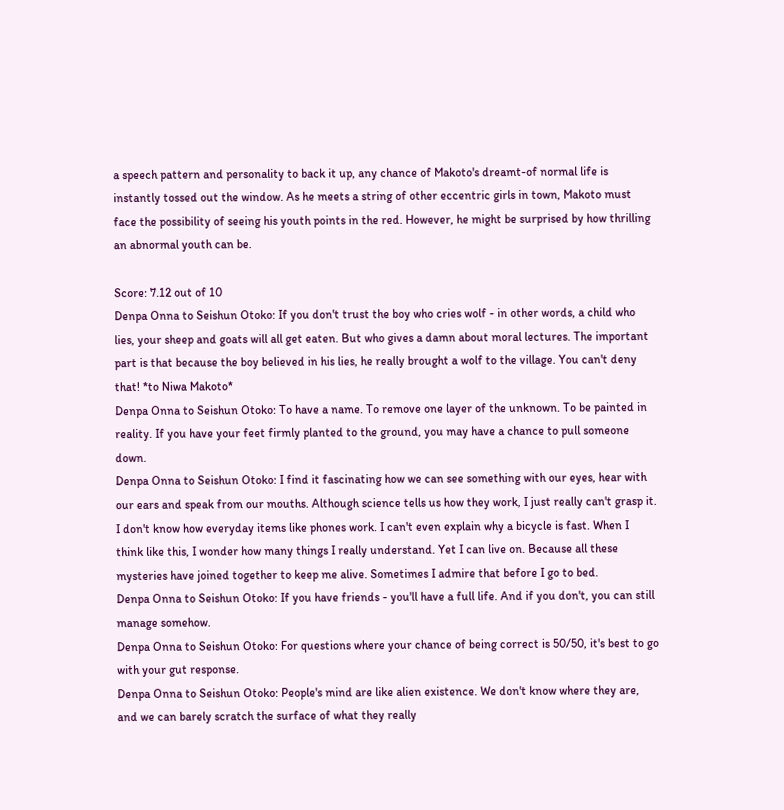a speech pattern and personality to back it up, any chance of Makoto's dreamt-of normal life is instantly tossed out the window. As he meets a string of other eccentric girls in town, Makoto must face the possibility of seeing his youth points in the red. However, he might be surprised by how thrilling an abnormal youth can be.

Score: 7.12 out of 10
Denpa Onna to Seishun Otoko: If you don't trust the boy who cries wolf - in other words, a child who lies, your sheep and goats will all get eaten. But who gives a damn about moral lectures. The important part is that because the boy believed in his lies, he really brought a wolf to the village. You can't deny that! *to Niwa Makoto*
Denpa Onna to Seishun Otoko: To have a name. To remove one layer of the unknown. To be painted in reality. If you have your feet firmly planted to the ground, you may have a chance to pull someone down.
Denpa Onna to Seishun Otoko: I find it fascinating how we can see something with our eyes, hear with our ears and speak from our mouths. Although science tells us how they work, I just really can't grasp it. I don't know how everyday items like phones work. I can't even explain why a bicycle is fast. When I think like this, I wonder how many things I really understand. Yet I can live on. Because all these mysteries have joined together to keep me alive. Sometimes I admire that before I go to bed.
Denpa Onna to Seishun Otoko: If you have friends - you'll have a full life. And if you don't, you can still manage somehow.
Denpa Onna to Seishun Otoko: For questions where your chance of being correct is 50/50, it's best to go with your gut response.
Denpa Onna to Seishun Otoko: People's mind are like alien existence. We don't know where they are, and we can barely scratch the surface of what they really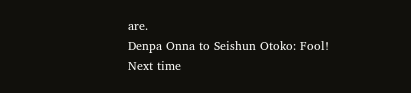are.
Denpa Onna to Seishun Otoko: Fool! Next time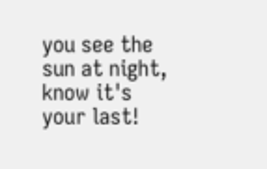you see the sun at night, know it's your last!